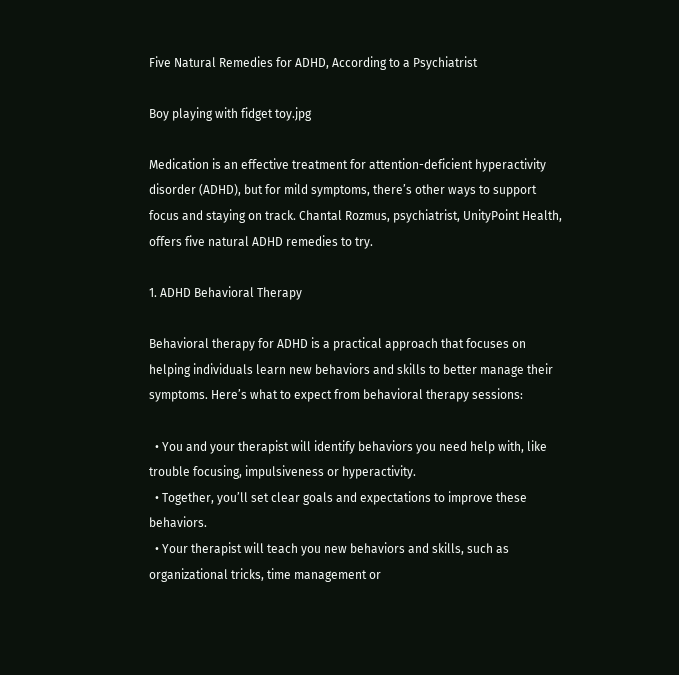Five Natural Remedies for ADHD, According to a Psychiatrist

Boy playing with fidget toy.jpg

Medication is an effective treatment for attention-deficient hyperactivity disorder (ADHD), but for mild symptoms, there’s other ways to support focus and staying on track. Chantal Rozmus, psychiatrist, UnityPoint Health, offers five natural ADHD remedies to try.

1. ADHD Behavioral Therapy

Behavioral therapy for ADHD is a practical approach that focuses on helping individuals learn new behaviors and skills to better manage their symptoms. Here’s what to expect from behavioral therapy sessions:

  • You and your therapist will identify behaviors you need help with, like trouble focusing, impulsiveness or hyperactivity.
  • Together, you’ll set clear goals and expectations to improve these behaviors.
  • Your therapist will teach you new behaviors and skills, such as organizational tricks, time management or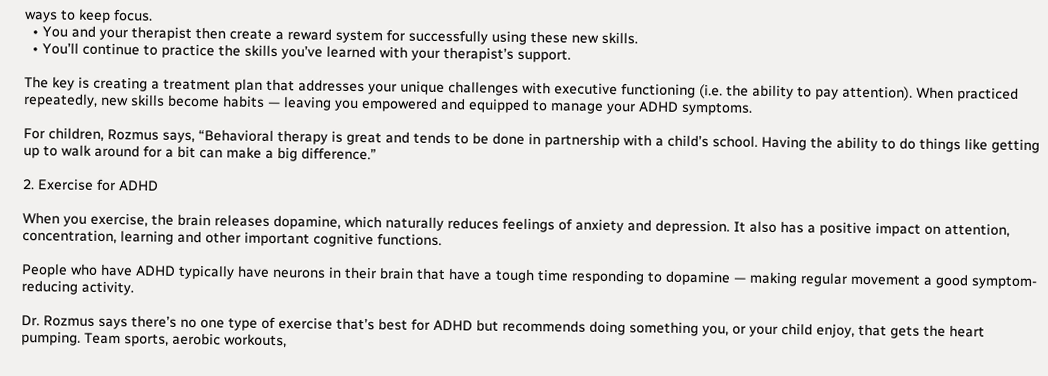ways to keep focus.
  • You and your therapist then create a reward system for successfully using these new skills.
  • You’ll continue to practice the skills you’ve learned with your therapist’s support.

The key is creating a treatment plan that addresses your unique challenges with executive functioning (i.e. the ability to pay attention). When practiced repeatedly, new skills become habits — leaving you empowered and equipped to manage your ADHD symptoms.

For children, Rozmus says, “Behavioral therapy is great and tends to be done in partnership with a child’s school. Having the ability to do things like getting up to walk around for a bit can make a big difference.”

2. Exercise for ADHD

When you exercise, the brain releases dopamine, which naturally reduces feelings of anxiety and depression. It also has a positive impact on attention, concentration, learning and other important cognitive functions.

People who have ADHD typically have neurons in their brain that have a tough time responding to dopamine — making regular movement a good symptom-reducing activity.

Dr. Rozmus says there’s no one type of exercise that’s best for ADHD but recommends doing something you, or your child enjoy, that gets the heart pumping. Team sports, aerobic workouts,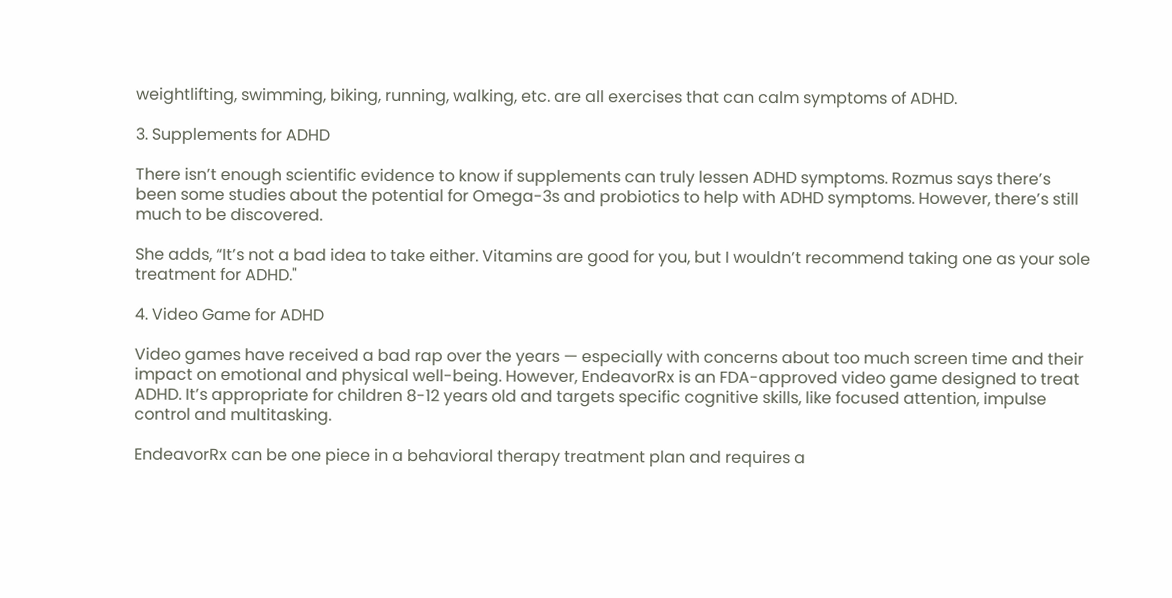weightlifting, swimming, biking, running, walking, etc. are all exercises that can calm symptoms of ADHD.

3. Supplements for ADHD

There isn’t enough scientific evidence to know if supplements can truly lessen ADHD symptoms. Rozmus says there’s been some studies about the potential for Omega-3s and probiotics to help with ADHD symptoms. However, there’s still much to be discovered.

She adds, “It’s not a bad idea to take either. Vitamins are good for you, but I wouldn’t recommend taking one as your sole treatment for ADHD."

4. Video Game for ADHD

Video games have received a bad rap over the years — especially with concerns about too much screen time and their impact on emotional and physical well-being. However, EndeavorRx is an FDA-approved video game designed to treat ADHD. It’s appropriate for children 8-12 years old and targets specific cognitive skills, like focused attention, impulse control and multitasking.

EndeavorRx can be one piece in a behavioral therapy treatment plan and requires a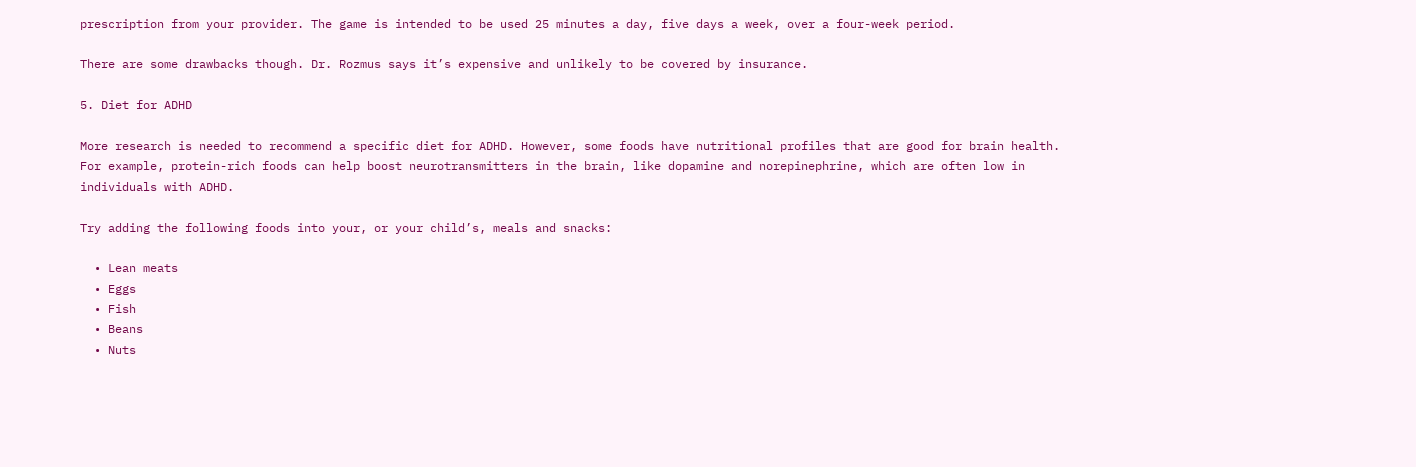prescription from your provider. The game is intended to be used 25 minutes a day, five days a week, over a four-week period.

There are some drawbacks though. Dr. Rozmus says it’s expensive and unlikely to be covered by insurance.

5. Diet for ADHD

More research is needed to recommend a specific diet for ADHD. However, some foods have nutritional profiles that are good for brain health. For example, protein-rich foods can help boost neurotransmitters in the brain, like dopamine and norepinephrine, which are often low in individuals with ADHD.

Try adding the following foods into your, or your child’s, meals and snacks:

  • Lean meats
  • Eggs
  • Fish
  • Beans
  • Nuts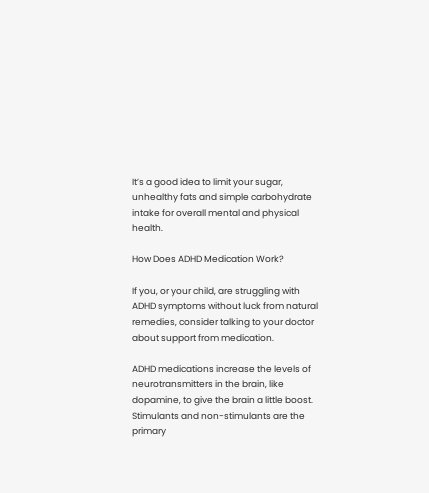It’s a good idea to limit your sugar, unhealthy fats and simple carbohydrate intake for overall mental and physical health.

How Does ADHD Medication Work?

If you, or your child, are struggling with ADHD symptoms without luck from natural remedies, consider talking to your doctor about support from medication.

ADHD medications increase the levels of neurotransmitters in the brain, like dopamine, to give the brain a little boost. Stimulants and non-stimulants are the primary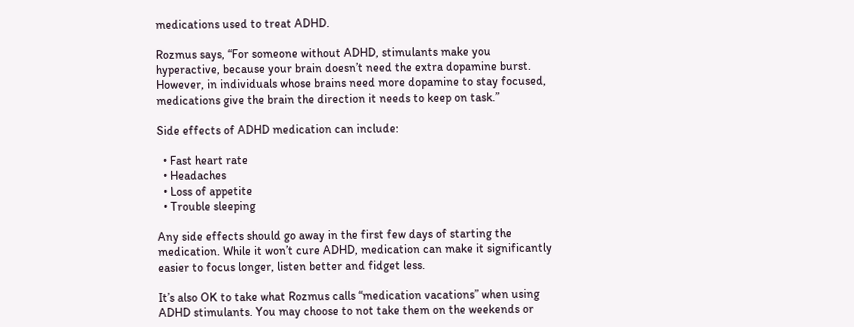medications used to treat ADHD.

Rozmus says, “For someone without ADHD, stimulants make you hyperactive, because your brain doesn’t need the extra dopamine burst. However, in individuals whose brains need more dopamine to stay focused, medications give the brain the direction it needs to keep on task.”

Side effects of ADHD medication can include:

  • Fast heart rate
  • Headaches
  • Loss of appetite
  • Trouble sleeping

Any side effects should go away in the first few days of starting the medication. While it won’t cure ADHD, medication can make it significantly easier to focus longer, listen better and fidget less.

It’s also OK to take what Rozmus calls “medication vacations” when using ADHD stimulants. You may choose to not take them on the weekends or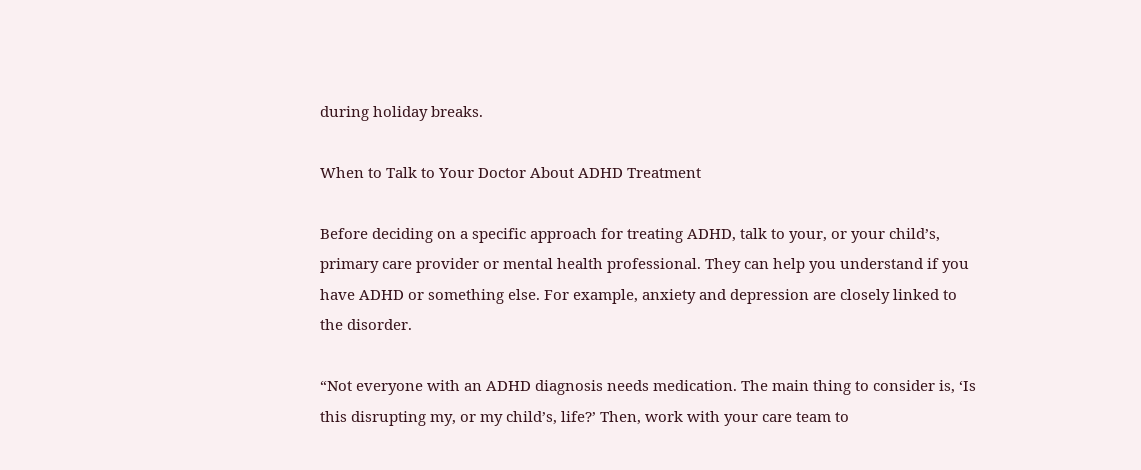during holiday breaks.

When to Talk to Your Doctor About ADHD Treatment

Before deciding on a specific approach for treating ADHD, talk to your, or your child’s, primary care provider or mental health professional. They can help you understand if you have ADHD or something else. For example, anxiety and depression are closely linked to the disorder.

“Not everyone with an ADHD diagnosis needs medication. The main thing to consider is, ‘Is this disrupting my, or my child’s, life?’ Then, work with your care team to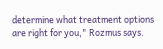determine what treatment options are right for you," Rozmus says.